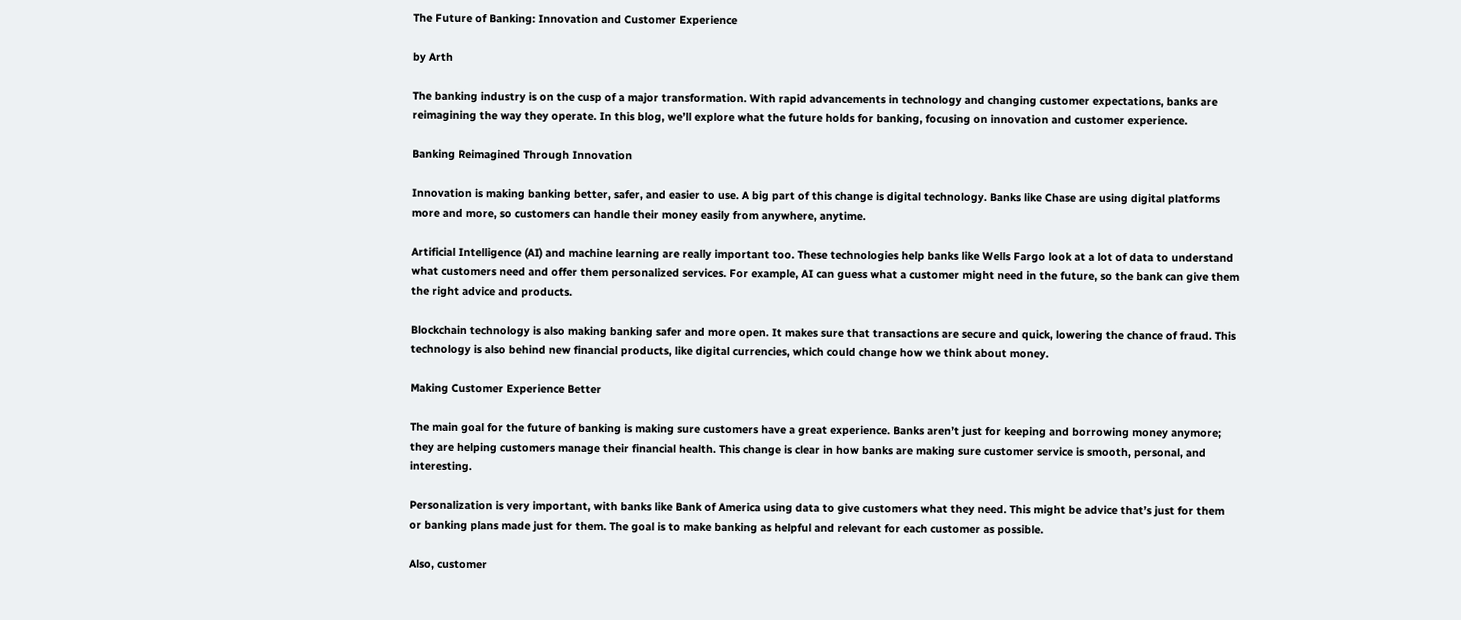The Future of Banking: Innovation and Customer Experience

by Arth

The banking industry is on the cusp of a major transformation. With rapid advancements in technology and changing customer expectations, banks are reimagining the way they operate. In this blog, we’ll explore what the future holds for banking, focusing on innovation and customer experience.

Banking Reimagined Through Innovation

Innovation is making banking better, safer, and easier to use. A big part of this change is digital technology. Banks like Chase are using digital platforms more and more, so customers can handle their money easily from anywhere, anytime.

Artificial Intelligence (AI) and machine learning are really important too. These technologies help banks like Wells Fargo look at a lot of data to understand what customers need and offer them personalized services. For example, AI can guess what a customer might need in the future, so the bank can give them the right advice and products.

Blockchain technology is also making banking safer and more open. It makes sure that transactions are secure and quick, lowering the chance of fraud. This technology is also behind new financial products, like digital currencies, which could change how we think about money.

Making Customer Experience Better

The main goal for the future of banking is making sure customers have a great experience. Banks aren’t just for keeping and borrowing money anymore; they are helping customers manage their financial health. This change is clear in how banks are making sure customer service is smooth, personal, and interesting.

Personalization is very important, with banks like Bank of America using data to give customers what they need. This might be advice that’s just for them or banking plans made just for them. The goal is to make banking as helpful and relevant for each customer as possible.

Also, customer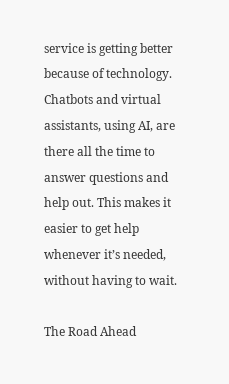service is getting better because of technology. Chatbots and virtual assistants, using AI, are there all the time to answer questions and help out. This makes it easier to get help whenever it’s needed, without having to wait.

The Road Ahead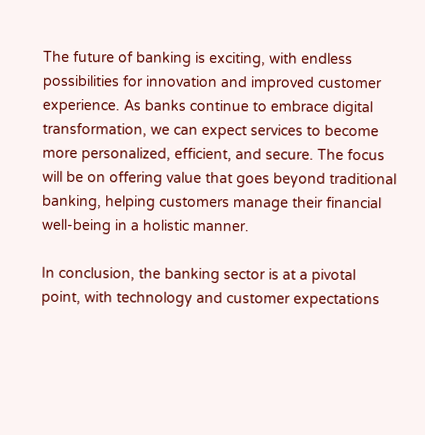The future of banking is exciting, with endless possibilities for innovation and improved customer experience. As banks continue to embrace digital transformation, we can expect services to become more personalized, efficient, and secure. The focus will be on offering value that goes beyond traditional banking, helping customers manage their financial well-being in a holistic manner.

In conclusion, the banking sector is at a pivotal point, with technology and customer expectations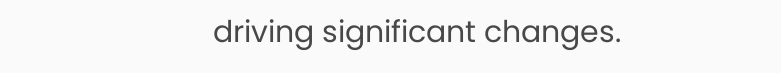driving significant changes.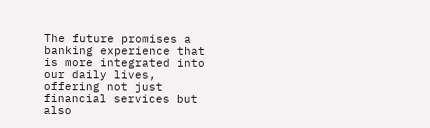The future promises a banking experience that is more integrated into our daily lives, offering not just financial services but also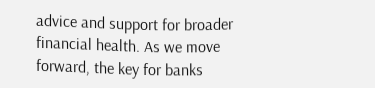advice and support for broader financial health. As we move forward, the key for banks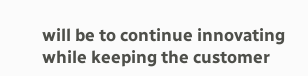will be to continue innovating while keeping the customer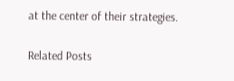at the center of their strategies.

Related Posts